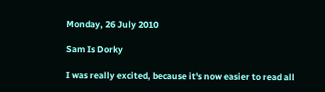Monday, 26 July 2010

Sam Is Dorky

I was really excited, because it's now easier to read all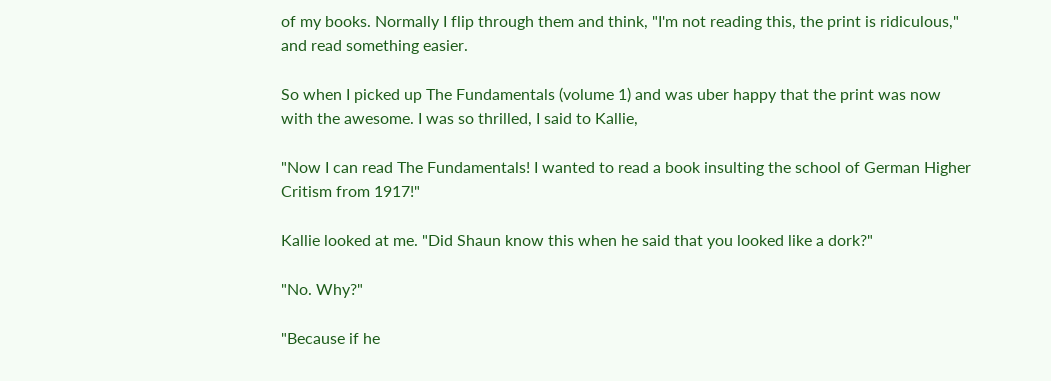of my books. Normally I flip through them and think, "I'm not reading this, the print is ridiculous," and read something easier.

So when I picked up The Fundamentals (volume 1) and was uber happy that the print was now with the awesome. I was so thrilled, I said to Kallie,

"Now I can read The Fundamentals! I wanted to read a book insulting the school of German Higher Critism from 1917!"

Kallie looked at me. "Did Shaun know this when he said that you looked like a dork?"

"No. Why?"

"Because if he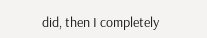did, then I completely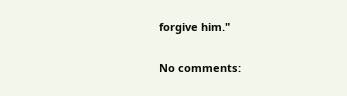forgive him."

No comments: